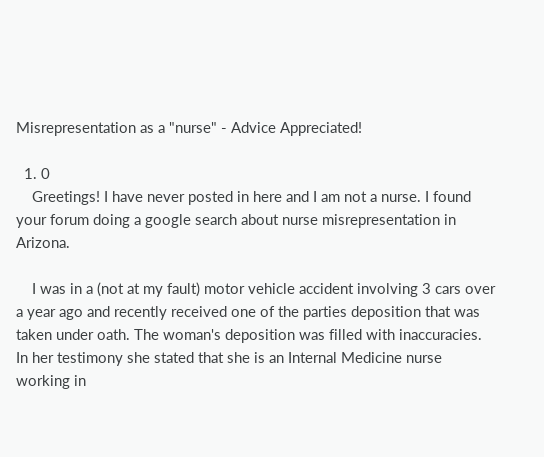Misrepresentation as a "nurse" - Advice Appreciated!

  1. 0
    Greetings! I have never posted in here and I am not a nurse. I found your forum doing a google search about nurse misrepresentation in Arizona.

    I was in a (not at my fault) motor vehicle accident involving 3 cars over a year ago and recently received one of the parties deposition that was taken under oath. The woman's deposition was filled with inaccuracies. In her testimony she stated that she is an Internal Medicine nurse working in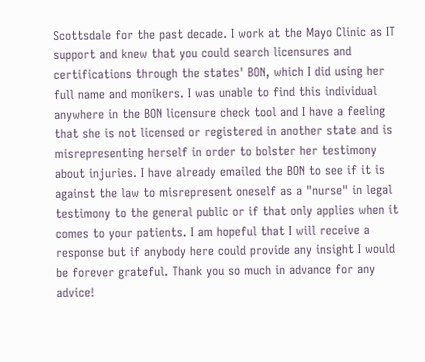Scottsdale for the past decade. I work at the Mayo Clinic as IT support and knew that you could search licensures and certifications through the states' BON, which I did using her full name and monikers. I was unable to find this individual anywhere in the BON licensure check tool and I have a feeling that she is not licensed or registered in another state and is misrepresenting herself in order to bolster her testimony about injuries. I have already emailed the BON to see if it is against the law to misrepresent oneself as a "nurse" in legal testimony to the general public or if that only applies when it comes to your patients. I am hopeful that I will receive a response but if anybody here could provide any insight I would be forever grateful. Thank you so much in advance for any advice!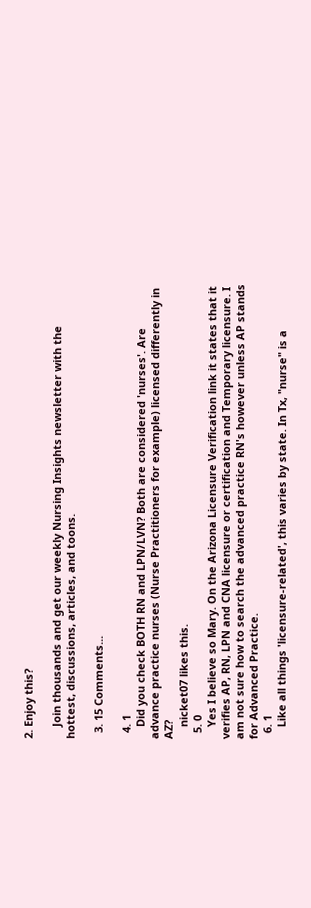2. Enjoy this?

    Join thousands and get our weekly Nursing Insights newsletter with the hottest, discussions, articles, and toons.

  3. 15 Comments...

  4. 1
    Did you check BOTH RN and LPN/LVN? Both are considered 'nurses'. Are advance practice nurses (Nurse Practitioners for example) licensed differently in AZ?
    nicket07 likes this.
  5. 0
    Yes I believe so Mary. On the Arizona Licensure Verification link it states that it verifies AP, RN, LPN and CNA licensure or certification and Temporary licensure. I am not sure how to search the advanced practice RN's however unless AP stands for Advanced Practice.
  6. 1
    Like all things 'licensure-related', this varies by state. In Tx, "nurse" is a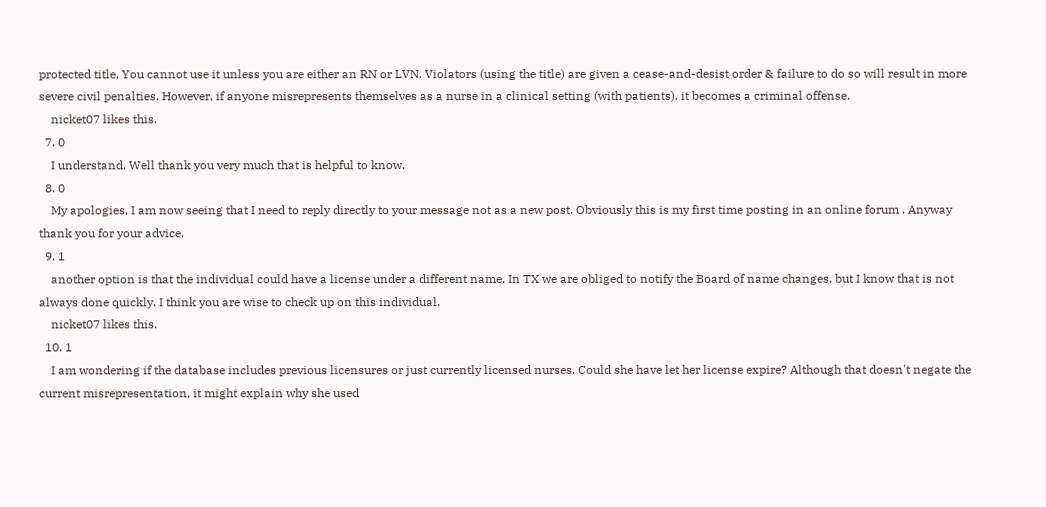protected title. You cannot use it unless you are either an RN or LVN. Violators (using the title) are given a cease-and-desist order & failure to do so will result in more severe civil penalties. However, if anyone misrepresents themselves as a nurse in a clinical setting (with patients), it becomes a criminal offense.
    nicket07 likes this.
  7. 0
    I understand. Well thank you very much that is helpful to know.
  8. 0
    My apologies, I am now seeing that I need to reply directly to your message not as a new post. Obviously this is my first time posting in an online forum . Anyway thank you for your advice.
  9. 1
    another option is that the individual could have a license under a different name. In TX we are obliged to notify the Board of name changes, but I know that is not always done quickly. I think you are wise to check up on this individual.
    nicket07 likes this.
  10. 1
    I am wondering if the database includes previous licensures or just currently licensed nurses. Could she have let her license expire? Although that doesn't negate the current misrepresentation, it might explain why she used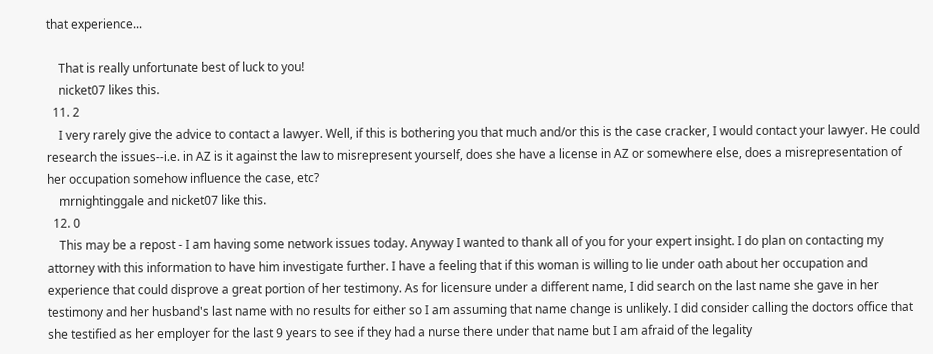that experience...

    That is really unfortunate best of luck to you!
    nicket07 likes this.
  11. 2
    I very rarely give the advice to contact a lawyer. Well, if this is bothering you that much and/or this is the case cracker, I would contact your lawyer. He could research the issues--i.e. in AZ is it against the law to misrepresent yourself, does she have a license in AZ or somewhere else, does a misrepresentation of her occupation somehow influence the case, etc?
    mrnightinggale and nicket07 like this.
  12. 0
    This may be a repost - I am having some network issues today. Anyway I wanted to thank all of you for your expert insight. I do plan on contacting my attorney with this information to have him investigate further. I have a feeling that if this woman is willing to lie under oath about her occupation and experience that could disprove a great portion of her testimony. As for licensure under a different name, I did search on the last name she gave in her testimony and her husband's last name with no results for either so I am assuming that name change is unlikely. I did consider calling the doctors office that she testified as her employer for the last 9 years to see if they had a nurse there under that name but I am afraid of the legality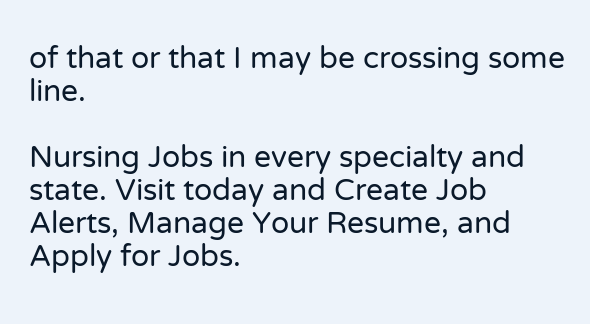of that or that I may be crossing some line.

Nursing Jobs in every specialty and state. Visit today and Create Job Alerts, Manage Your Resume, and Apply for Jobs.